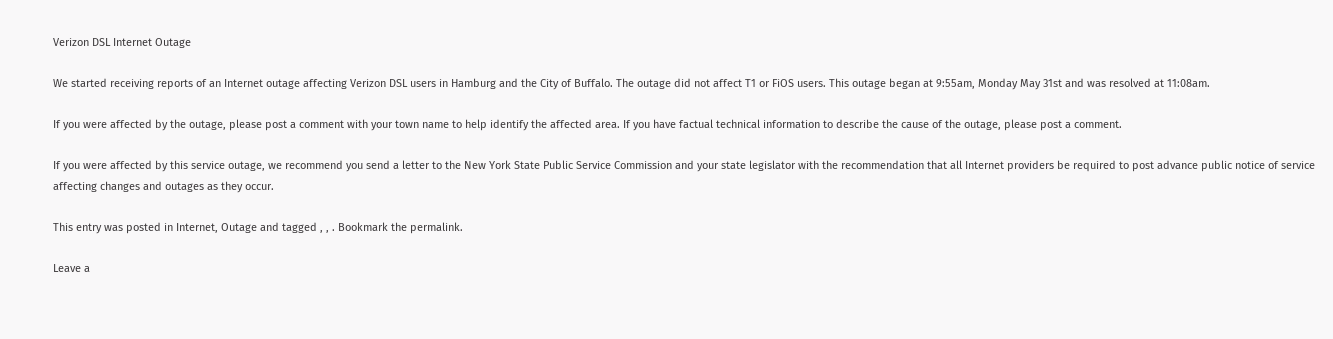Verizon DSL Internet Outage

We started receiving reports of an Internet outage affecting Verizon DSL users in Hamburg and the City of Buffalo. The outage did not affect T1 or FiOS users. This outage began at 9:55am, Monday May 31st and was resolved at 11:08am.

If you were affected by the outage, please post a comment with your town name to help identify the affected area. If you have factual technical information to describe the cause of the outage, please post a comment.

If you were affected by this service outage, we recommend you send a letter to the New York State Public Service Commission and your state legislator with the recommendation that all Internet providers be required to post advance public notice of service affecting changes and outages as they occur.

This entry was posted in Internet, Outage and tagged , , . Bookmark the permalink.

Leave a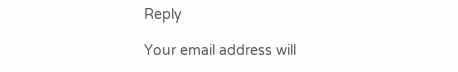Reply

Your email address will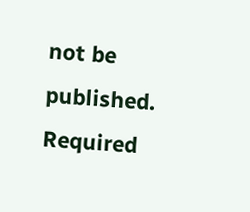not be published. Required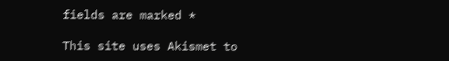fields are marked *

This site uses Akismet to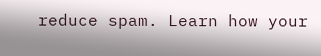reduce spam. Learn how your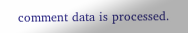comment data is processed.